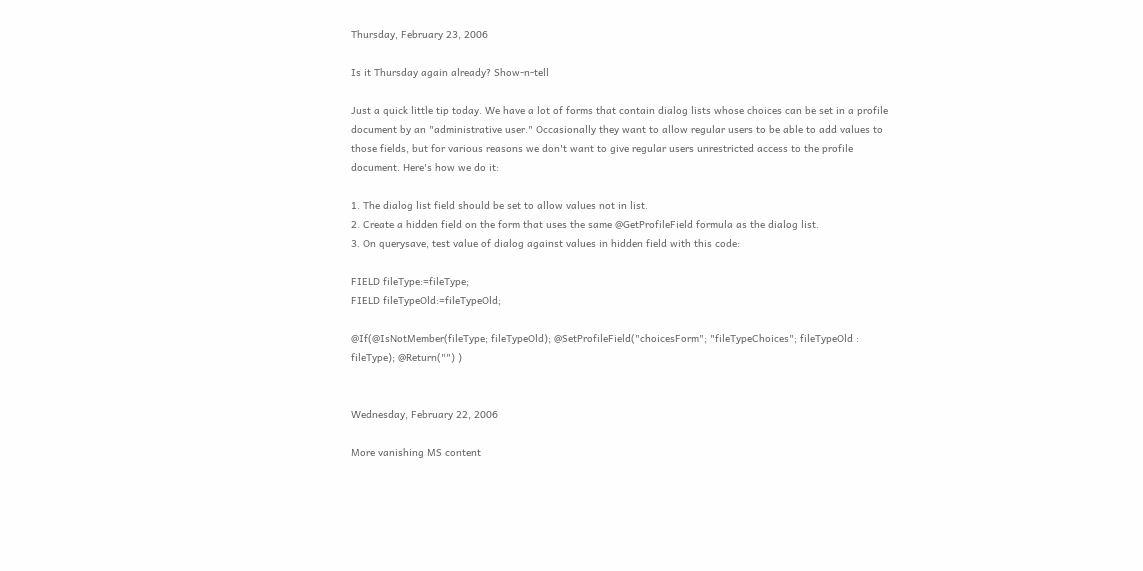Thursday, February 23, 2006

Is it Thursday again already? Show-n-tell

Just a quick little tip today. We have a lot of forms that contain dialog lists whose choices can be set in a profile document by an "administrative user." Occasionally they want to allow regular users to be able to add values to those fields, but for various reasons we don't want to give regular users unrestricted access to the profile document. Here's how we do it:

1. The dialog list field should be set to allow values not in list.
2. Create a hidden field on the form that uses the same @GetProfileField formula as the dialog list.
3. On querysave, test value of dialog against values in hidden field with this code:

FIELD fileType:=fileType;
FIELD fileTypeOld:=fileTypeOld;

@If(@IsNotMember(fileType; fileTypeOld); @SetProfileField("choicesForm"; "fileTypeChoices"; fileTypeOld : fileType); @Return("") )


Wednesday, February 22, 2006

More vanishing MS content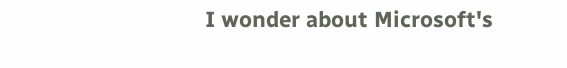I wonder about Microsoft's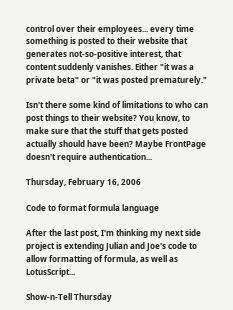control over their employees... every time something is posted to their website that generates not-so-positive interest, that content suddenly vanishes. Either "it was a private beta" or "it was posted prematurely."

Isn't there some kind of limitations to who can post things to their website? You know, to make sure that the stuff that gets posted actually should have been? Maybe FrontPage doesn't require authentication...

Thursday, February 16, 2006

Code to format formula language

After the last post, I'm thinking my next side project is extending Julian and Joe's code to allow formatting of formula, as well as LotusScript...

Show-n-Tell Thursday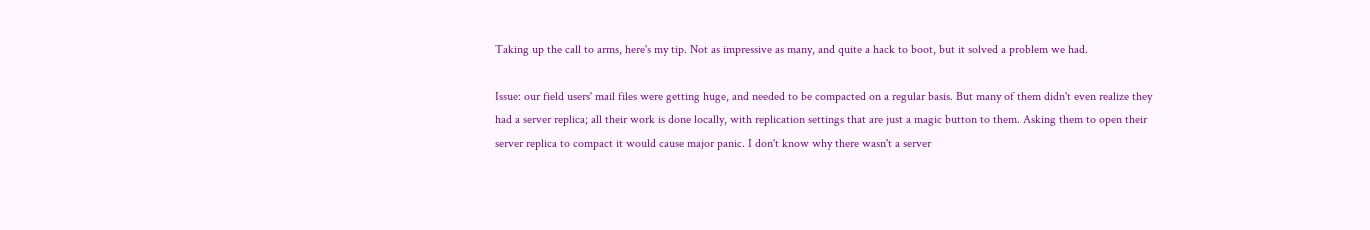Taking up the call to arms, here's my tip. Not as impressive as many, and quite a hack to boot, but it solved a problem we had.

Issue: our field users' mail files were getting huge, and needed to be compacted on a regular basis. But many of them didn't even realize they had a server replica; all their work is done locally, with replication settings that are just a magic button to them. Asking them to open their server replica to compact it would cause major panic. I don't know why there wasn't a server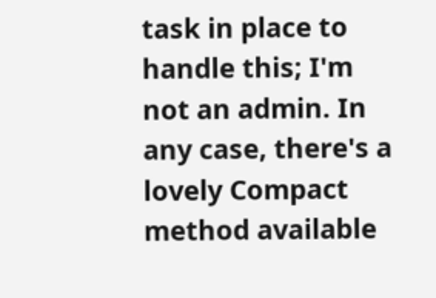task in place to handle this; I'm not an admin. In any case, there's a lovely Compact method available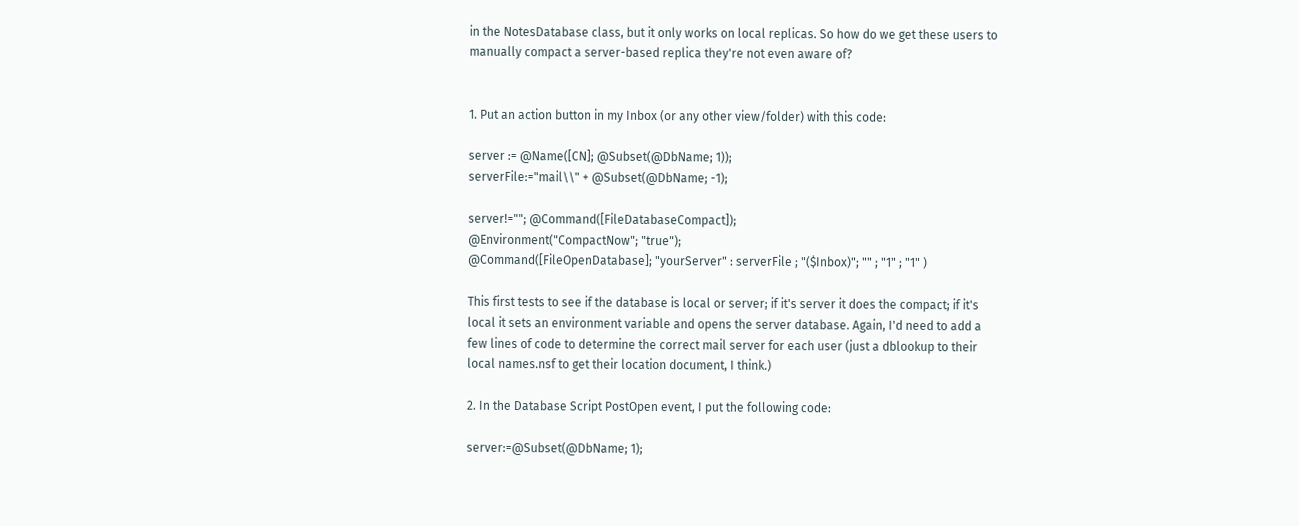in the NotesDatabase class, but it only works on local replicas. So how do we get these users to manually compact a server-based replica they're not even aware of?


1. Put an action button in my Inbox (or any other view/folder) with this code:

server := @Name([CN]; @Subset(@DbName; 1));
serverFile:="mail\\" + @Subset(@DbName; -1);

server!=""; @Command([FileDatabaseCompact]);
@Environment("CompactNow"; "true");
@Command([FileOpenDatabase]; "yourServer" : serverFile ; "($Inbox)"; "" ; "1" ; "1" )

This first tests to see if the database is local or server; if it's server it does the compact; if it's local it sets an environment variable and opens the server database. Again, I'd need to add a few lines of code to determine the correct mail server for each user (just a dblookup to their local names.nsf to get their location document, I think.)

2. In the Database Script PostOpen event, I put the following code:

server:=@Subset(@DbName; 1);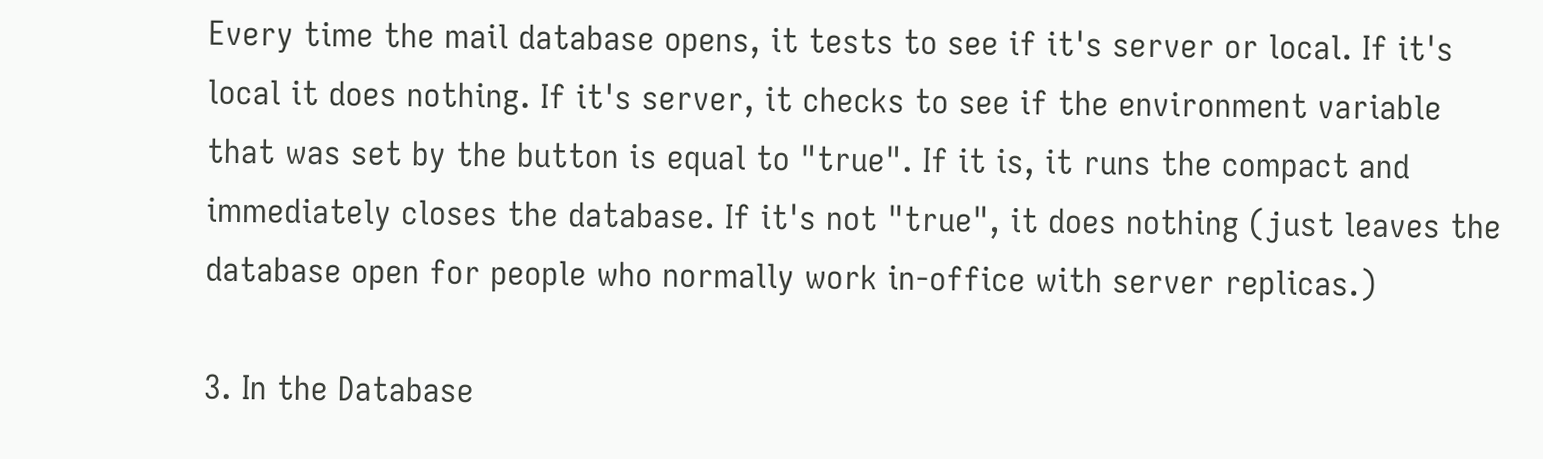Every time the mail database opens, it tests to see if it's server or local. If it's local it does nothing. If it's server, it checks to see if the environment variable that was set by the button is equal to "true". If it is, it runs the compact and immediately closes the database. If it's not "true", it does nothing (just leaves the database open for people who normally work in-office with server replicas.)

3. In the Database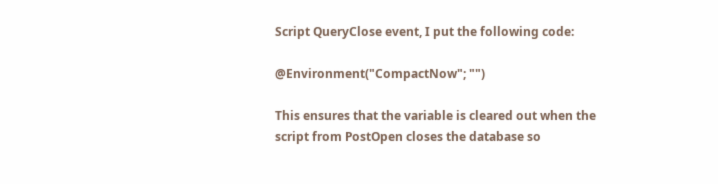Script QueryClose event, I put the following code:

@Environment("CompactNow"; "")

This ensures that the variable is cleared out when the script from PostOpen closes the database so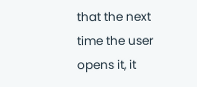that the next time the user opens it, it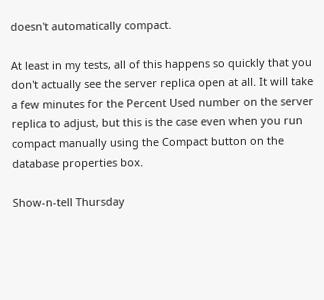doesn't automatically compact.

At least in my tests, all of this happens so quickly that you don't actually see the server replica open at all. It will take a few minutes for the Percent Used number on the server replica to adjust, but this is the case even when you run compact manually using the Compact button on the database properties box.

Show-n-tell Thursday